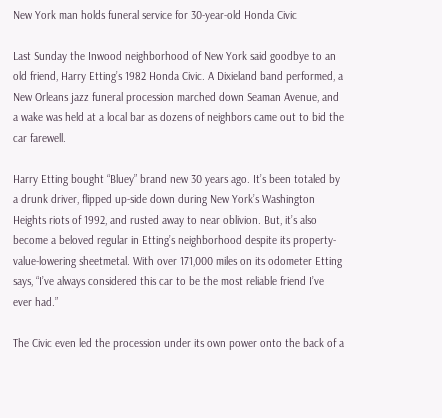New York man holds funeral service for 30-year-old Honda Civic

Last Sunday the Inwood neighborhood of New York said goodbye to an old friend, Harry Etting’s 1982 Honda Civic. A Dixieland band performed, a New Orleans jazz funeral procession marched down Seaman Avenue, and a wake was held at a local bar as dozens of neighbors came out to bid the car farewell.

Harry Etting bought “Bluey” brand new 30 years ago. It’s been totaled by a drunk driver, flipped up-side down during New York’s Washington Heights riots of 1992, and rusted away to near oblivion. But, it’s also become a beloved regular in Etting’s neighborhood despite its property-value-lowering sheetmetal. With over 171,000 miles on its odometer Etting says, “I’ve always considered this car to be the most reliable friend I’ve ever had.”

The Civic even led the procession under its own power onto the back of a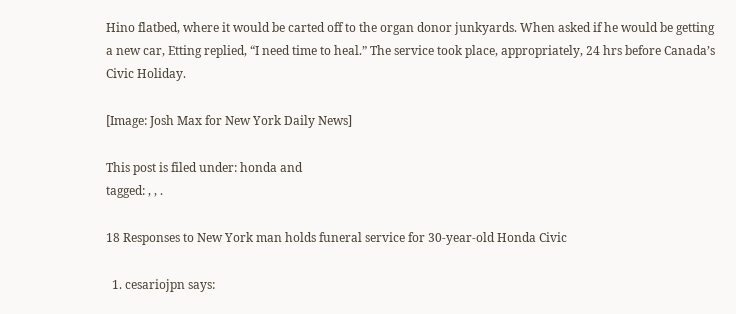Hino flatbed, where it would be carted off to the organ donor junkyards. When asked if he would be getting a new car, Etting replied, “I need time to heal.” The service took place, appropriately, 24 hrs before Canada’s Civic Holiday.

[Image: Josh Max for New York Daily News]

This post is filed under: honda and
tagged: , , .

18 Responses to New York man holds funeral service for 30-year-old Honda Civic

  1. cesariojpn says: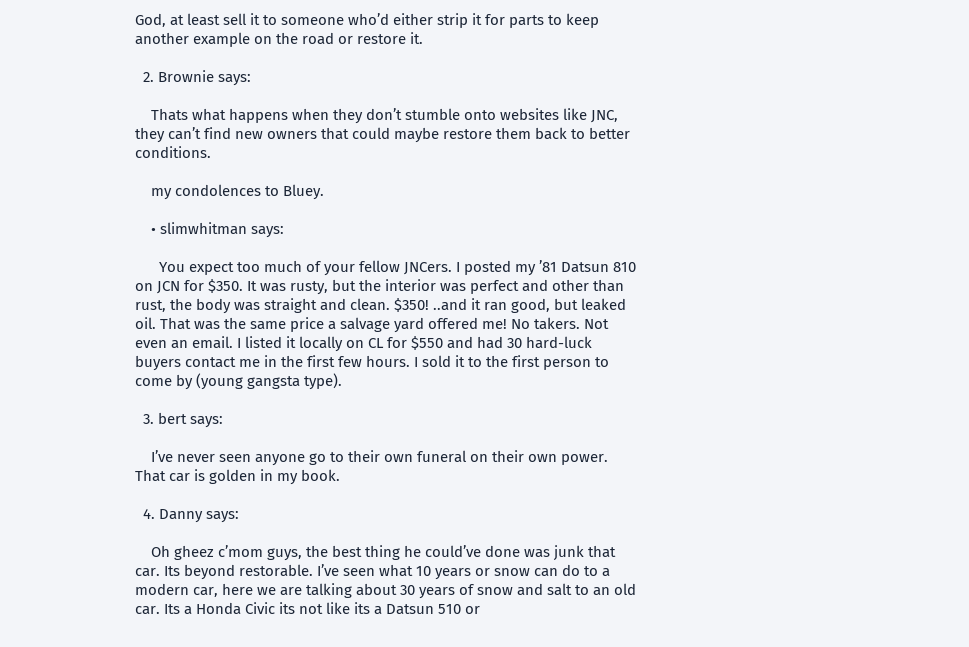God, at least sell it to someone who’d either strip it for parts to keep another example on the road or restore it.

  2. Brownie says:

    Thats what happens when they don’t stumble onto websites like JNC, they can’t find new owners that could maybe restore them back to better conditions.

    my condolences to Bluey.

    • slimwhitman says:

      You expect too much of your fellow JNCers. I posted my ’81 Datsun 810 on JCN for $350. It was rusty, but the interior was perfect and other than rust, the body was straight and clean. $350! ..and it ran good, but leaked oil. That was the same price a salvage yard offered me! No takers. Not even an email. I listed it locally on CL for $550 and had 30 hard-luck buyers contact me in the first few hours. I sold it to the first person to come by (young gangsta type).

  3. bert says:

    I’ve never seen anyone go to their own funeral on their own power. That car is golden in my book.

  4. Danny says:

    Oh gheez c’mom guys, the best thing he could’ve done was junk that car. Its beyond restorable. I’ve seen what 10 years or snow can do to a modern car, here we are talking about 30 years of snow and salt to an old car. Its a Honda Civic its not like its a Datsun 510 or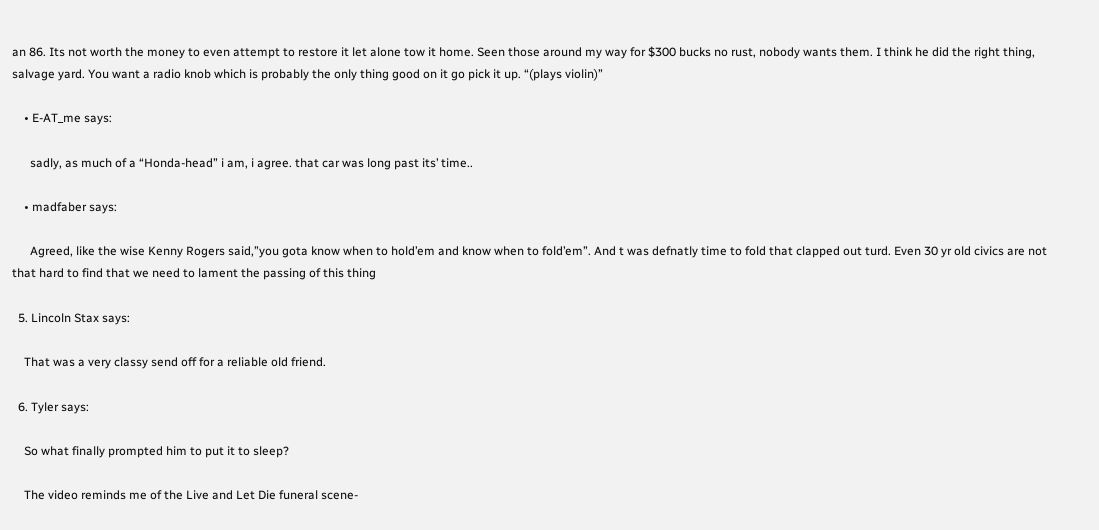an 86. Its not worth the money to even attempt to restore it let alone tow it home. Seen those around my way for $300 bucks no rust, nobody wants them. I think he did the right thing, salvage yard. You want a radio knob which is probably the only thing good on it go pick it up. “(plays violin)”

    • E-AT_me says:

      sadly, as much of a “Honda-head” i am, i agree. that car was long past its’ time..

    • madfaber says:

      Agreed, like the wise Kenny Rogers said,”you gota know when to hold’em and know when to fold’em”. And t was defnatly time to fold that clapped out turd. Even 30 yr old civics are not that hard to find that we need to lament the passing of this thing

  5. Lincoln Stax says:

    That was a very classy send off for a reliable old friend.

  6. Tyler says:

    So what finally prompted him to put it to sleep?

    The video reminds me of the Live and Let Die funeral scene-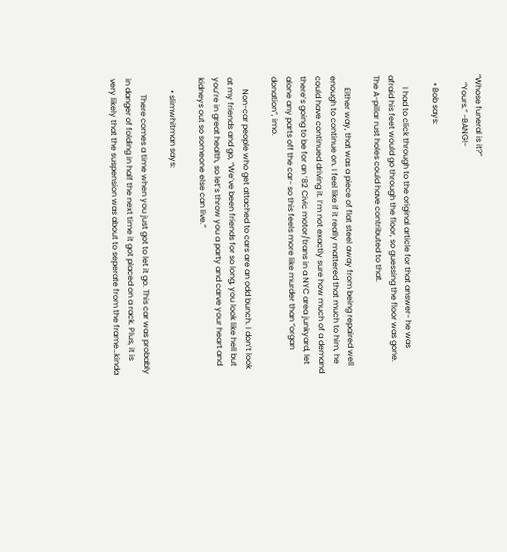“Whose funeral is it?”
    “Yours.” -BANG!-

    • Bob says:

      I had to click through to the original article for that answer- he was afraid his feet would go through the floor, so guessing the floor was gone. The A-pillar rust holes could have contributed to that.

      Either way, that was a piece of flat steel away from being repaired well enough to continue on. I feel like if it really mattered that much to him, he could have continued driving it. I’m not exactly sure how much of a demand there’s going to be for an ’82 Civic motor/trans in a NYC area junkyard, let alone any parts off the car- so this feels more like murder than “organ donation”, imo.

      Non-car people who get attached to cars are an odd bunch. I don’t look at my friends and go, “We’ve been friends for so long, you look like hell but you’re in great health, so let’s throw you a party and carve your heart and kidneys out so someone else can live.”

      • slimwhitman says:

        There comes a time when you just got to let it go. This car was probably in danger of folding in half the next time it got placed on a rack. Plus, it is very likely that the suspension was about to seperate from the frame…kinda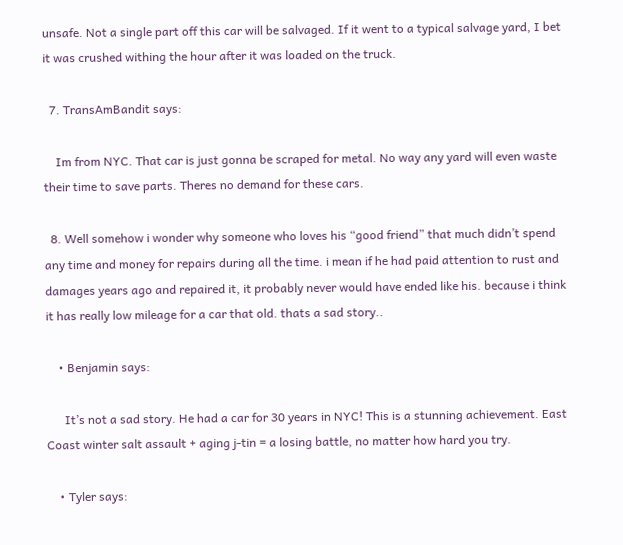unsafe. Not a single part off this car will be salvaged. If it went to a typical salvage yard, I bet it was crushed withing the hour after it was loaded on the truck.

  7. TransAmBandit says:

    Im from NYC. That car is just gonna be scraped for metal. No way any yard will even waste their time to save parts. Theres no demand for these cars.

  8. Well somehow i wonder why someone who loves his “good friend” that much didn’t spend any time and money for repairs during all the time. i mean if he had paid attention to rust and damages years ago and repaired it, it probably never would have ended like his. because i think it has really low mileage for a car that old. thats a sad story..

    • Benjamin says:

      It’s not a sad story. He had a car for 30 years in NYC! This is a stunning achievement. East Coast winter salt assault + aging j-tin = a losing battle, no matter how hard you try.

    • Tyler says: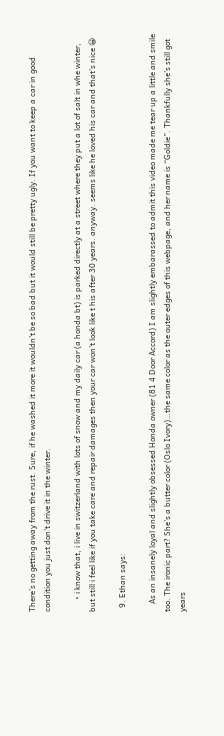There’s no getting away from the rust. Sure, if he washed it more it wouldn’t be so bad but it would still be pretty ugly. If you want to keep a car in good condition you just don’t drive it in the winter.

      • i know that, i live in switzerland with lots of snow and my daily car (a honda bt) is parked directly at a street where they put a lot of salt in whe winter, but still i feel like if you take care and repair damages then your car won’t look like t his after 30 years. anyway. seems like he loved his car and that’s nice 😀

  9. Ethan says:

    As an insanely loyal and slightly obsessed Honda owner (81 4 Door Accord) I am slightly embarassed to admit this video made me tear up a little and smile too. The ironic part? She’s a butter color (Oslo Ivory)…the same color as the outer edges of this webpage, and her name is “Goldie”. Thankfully she’s still got years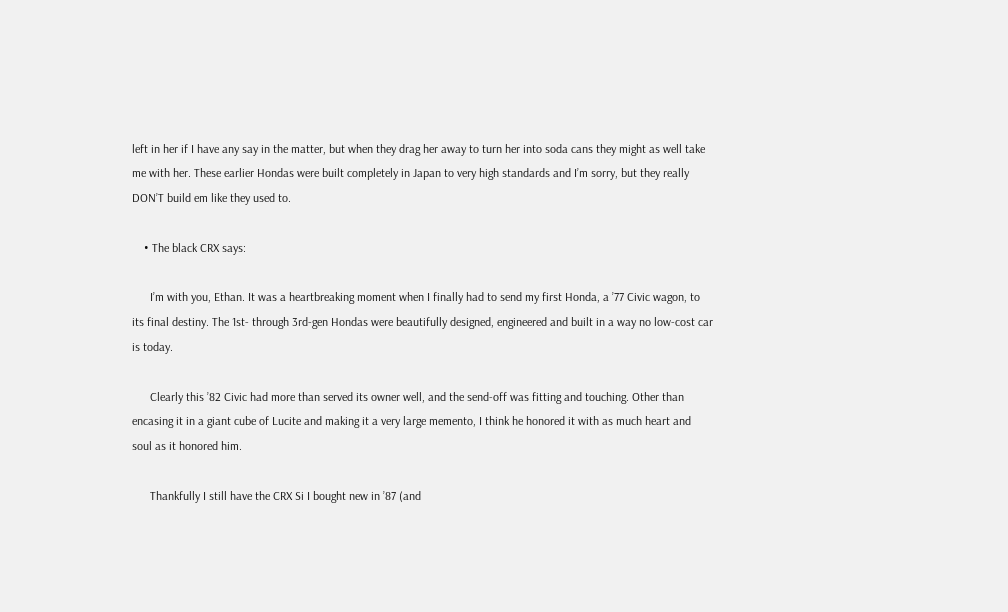left in her if I have any say in the matter, but when they drag her away to turn her into soda cans they might as well take me with her. These earlier Hondas were built completely in Japan to very high standards and I’m sorry, but they really DON’T build em like they used to.

    • The black CRX says:

      I’m with you, Ethan. It was a heartbreaking moment when I finally had to send my first Honda, a ’77 Civic wagon, to its final destiny. The 1st- through 3rd-gen Hondas were beautifully designed, engineered and built in a way no low-cost car is today.

      Clearly this ’82 Civic had more than served its owner well, and the send-off was fitting and touching. Other than encasing it in a giant cube of Lucite and making it a very large memento, I think he honored it with as much heart and soul as it honored him.

      Thankfully I still have the CRX Si I bought new in ’87 (and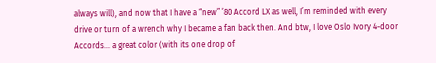always will), and now that I have a “new” ’80 Accord LX as well, I’m reminded with every drive or turn of a wrench why I became a fan back then. And btw, I love Oslo Ivory 4-door Accords… a great color (with its one drop of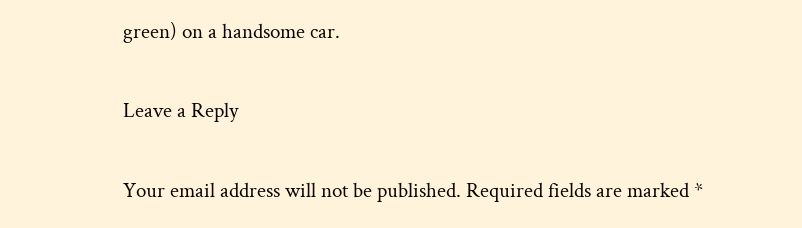green) on a handsome car.

Leave a Reply

Your email address will not be published. Required fields are marked *